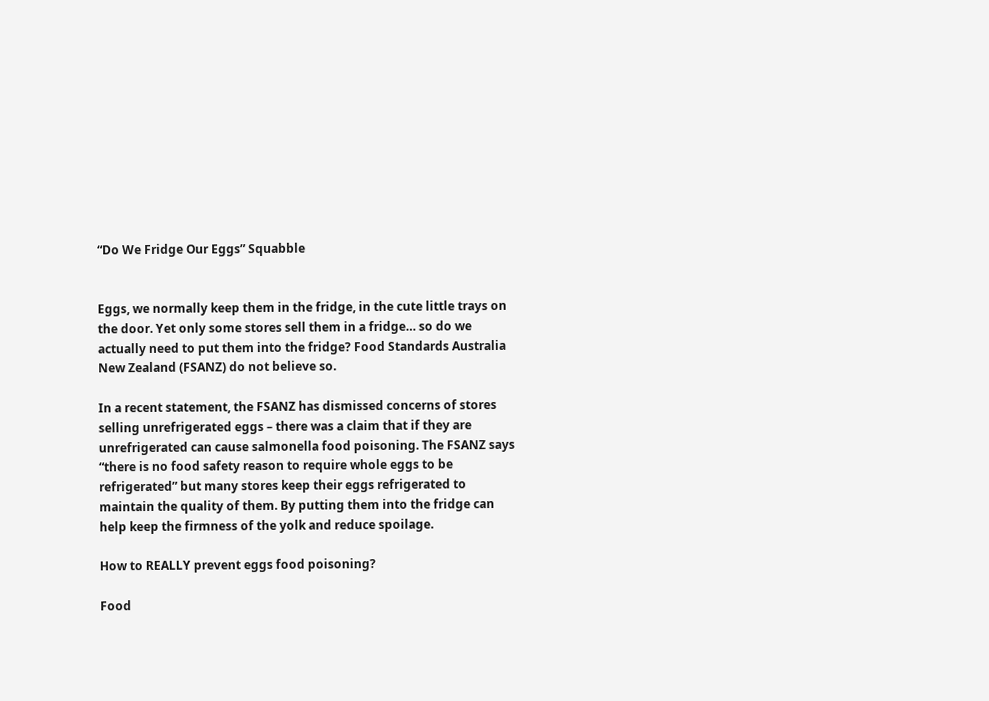“Do We Fridge Our Eggs” Squabble


Eggs, we normally keep them in the fridge, in the cute little trays on the door. Yet only some stores sell them in a fridge… so do we actually need to put them into the fridge? Food Standards Australia New Zealand (FSANZ) do not believe so.

In a recent statement, the FSANZ has dismissed concerns of stores selling unrefrigerated eggs – there was a claim that if they are unrefrigerated can cause salmonella food poisoning. The FSANZ says “there is no food safety reason to require whole eggs to be refrigerated” but many stores keep their eggs refrigerated to maintain the quality of them. By putting them into the fridge can help keep the firmness of the yolk and reduce spoilage.

How to REALLY prevent eggs food poisoning?

Food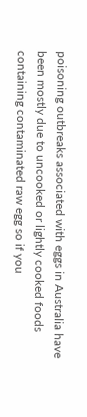poisoning outbreaks associated with eggs in Australia have been mostly due to uncooked or lightly cooked foods containing contaminated raw egg so if you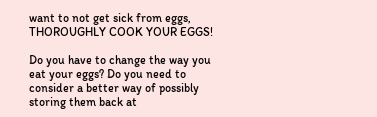want to not get sick from eggs, THOROUGHLY COOK YOUR EGGS!

Do you have to change the way you eat your eggs? Do you need to consider a better way of possibly storing them back at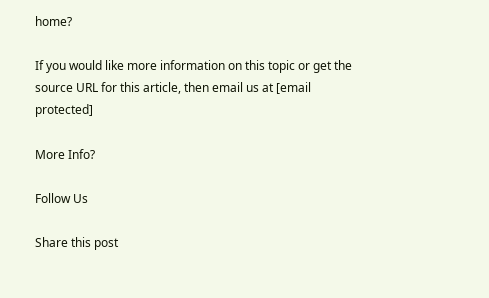home?

If you would like more information on this topic or get the source URL for this article, then email us at [email protected]

More Info?

Follow Us

Share this post